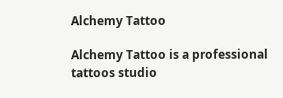Alchemy Tattoo

Alchemy Tattoo is a professional tattoos studio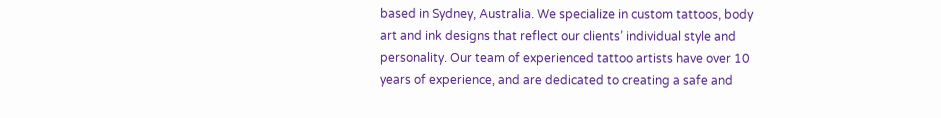based in Sydney, Australia. We specialize in custom tattoos, body art and ink designs that reflect our clients’ individual style and personality. Our team of experienced tattoo artists have over 10 years of experience, and are dedicated to creating a safe and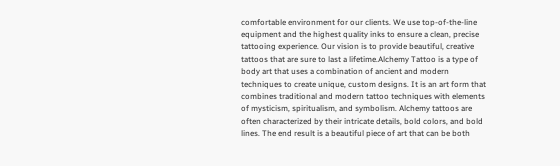comfortable environment for our clients. We use top-of-the-line equipment and the highest quality inks to ensure a clean, precise tattooing experience. Our vision is to provide beautiful, creative tattoos that are sure to last a lifetime.Alchemy Tattoo is a type of body art that uses a combination of ancient and modern techniques to create unique, custom designs. It is an art form that combines traditional and modern tattoo techniques with elements of mysticism, spiritualism, and symbolism. Alchemy tattoos are often characterized by their intricate details, bold colors, and bold lines. The end result is a beautiful piece of art that can be both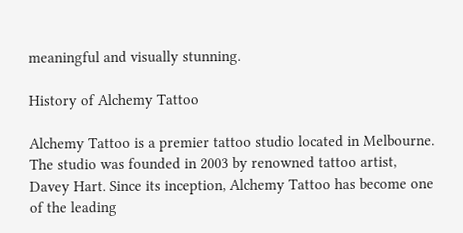meaningful and visually stunning.

History of Alchemy Tattoo

Alchemy Tattoo is a premier tattoo studio located in Melbourne. The studio was founded in 2003 by renowned tattoo artist, Davey Hart. Since its inception, Alchemy Tattoo has become one of the leading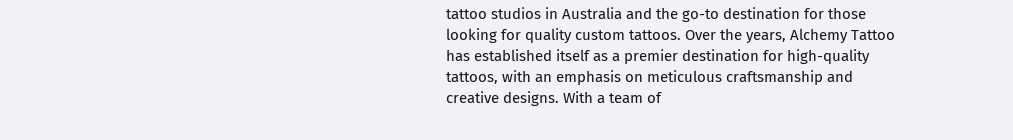tattoo studios in Australia and the go-to destination for those looking for quality custom tattoos. Over the years, Alchemy Tattoo has established itself as a premier destination for high-quality tattoos, with an emphasis on meticulous craftsmanship and creative designs. With a team of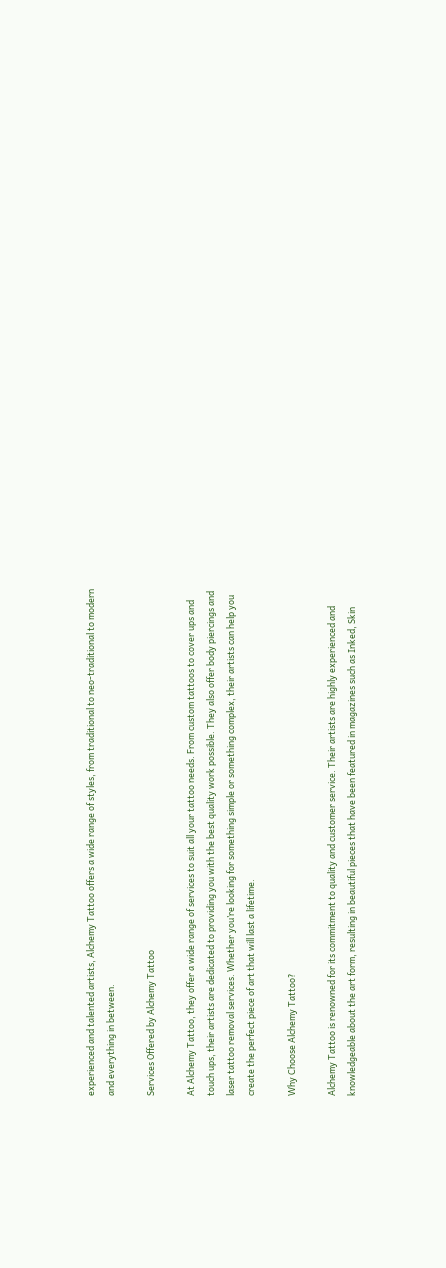experienced and talented artists, Alchemy Tattoo offers a wide range of styles, from traditional to neo-traditional to modern and everything in between.

Services Offered by Alchemy Tattoo

At Alchemy Tattoo, they offer a wide range of services to suit all your tattoo needs. From custom tattoos to cover ups and touch ups, their artists are dedicated to providing you with the best quality work possible. They also offer body piercings and laser tattoo removal services. Whether you’re looking for something simple or something complex, their artists can help you create the perfect piece of art that will last a lifetime.

Why Choose Alchemy Tattoo?

Alchemy Tattoo is renowned for its commitment to quality and customer service. Their artists are highly experienced and knowledgeable about the art form, resulting in beautiful pieces that have been featured in magazines such as Inked, Skin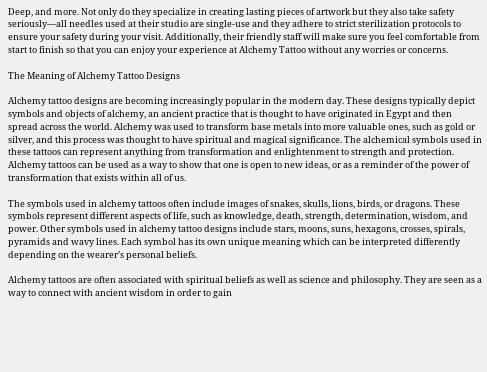Deep, and more. Not only do they specialize in creating lasting pieces of artwork but they also take safety seriously—all needles used at their studio are single-use and they adhere to strict sterilization protocols to ensure your safety during your visit. Additionally, their friendly staff will make sure you feel comfortable from start to finish so that you can enjoy your experience at Alchemy Tattoo without any worries or concerns.

The Meaning of Alchemy Tattoo Designs

Alchemy tattoo designs are becoming increasingly popular in the modern day. These designs typically depict symbols and objects of alchemy, an ancient practice that is thought to have originated in Egypt and then spread across the world. Alchemy was used to transform base metals into more valuable ones, such as gold or silver, and this process was thought to have spiritual and magical significance. The alchemical symbols used in these tattoos can represent anything from transformation and enlightenment to strength and protection. Alchemy tattoos can be used as a way to show that one is open to new ideas, or as a reminder of the power of transformation that exists within all of us.

The symbols used in alchemy tattoos often include images of snakes, skulls, lions, birds, or dragons. These symbols represent different aspects of life, such as knowledge, death, strength, determination, wisdom, and power. Other symbols used in alchemy tattoo designs include stars, moons, suns, hexagons, crosses, spirals, pyramids and wavy lines. Each symbol has its own unique meaning which can be interpreted differently depending on the wearer’s personal beliefs.

Alchemy tattoos are often associated with spiritual beliefs as well as science and philosophy. They are seen as a way to connect with ancient wisdom in order to gain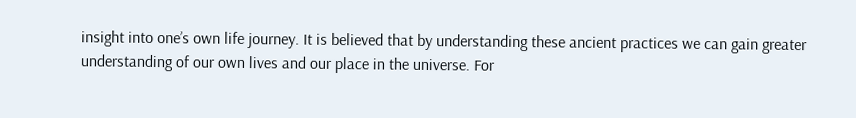insight into one’s own life journey. It is believed that by understanding these ancient practices we can gain greater understanding of our own lives and our place in the universe. For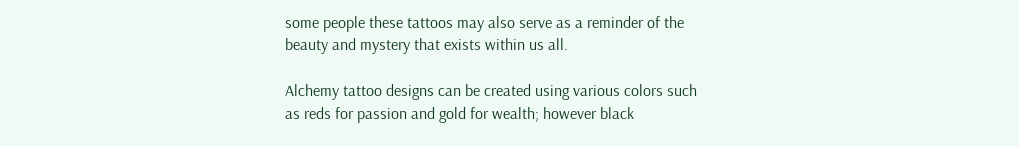some people these tattoos may also serve as a reminder of the beauty and mystery that exists within us all.

Alchemy tattoo designs can be created using various colors such as reds for passion and gold for wealth; however black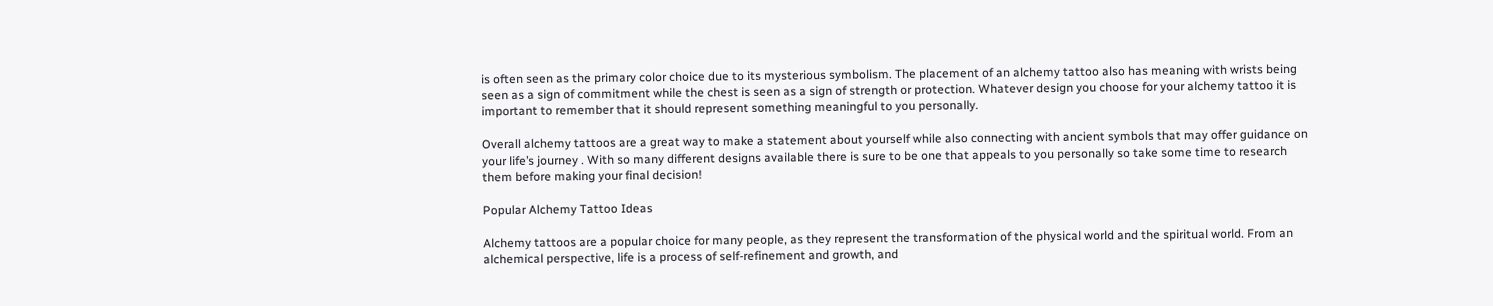is often seen as the primary color choice due to its mysterious symbolism. The placement of an alchemy tattoo also has meaning with wrists being seen as a sign of commitment while the chest is seen as a sign of strength or protection. Whatever design you choose for your alchemy tattoo it is important to remember that it should represent something meaningful to you personally.

Overall alchemy tattoos are a great way to make a statement about yourself while also connecting with ancient symbols that may offer guidance on your life’s journey . With so many different designs available there is sure to be one that appeals to you personally so take some time to research them before making your final decision!

Popular Alchemy Tattoo Ideas

Alchemy tattoos are a popular choice for many people, as they represent the transformation of the physical world and the spiritual world. From an alchemical perspective, life is a process of self-refinement and growth, and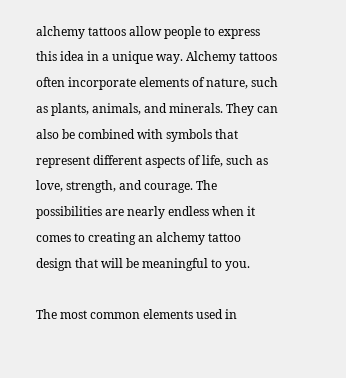alchemy tattoos allow people to express this idea in a unique way. Alchemy tattoos often incorporate elements of nature, such as plants, animals, and minerals. They can also be combined with symbols that represent different aspects of life, such as love, strength, and courage. The possibilities are nearly endless when it comes to creating an alchemy tattoo design that will be meaningful to you.

The most common elements used in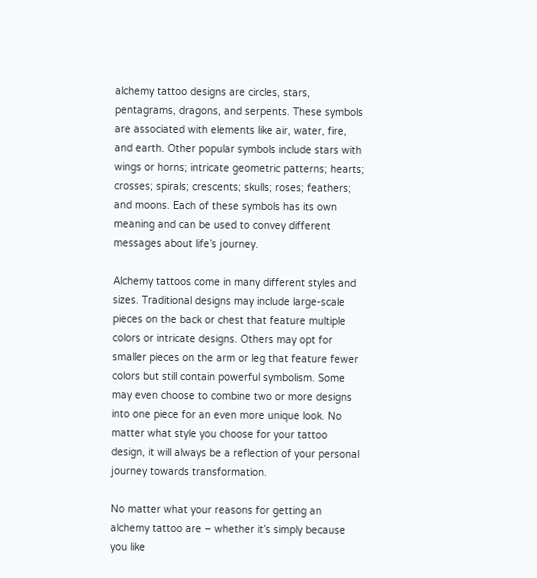alchemy tattoo designs are circles, stars, pentagrams, dragons, and serpents. These symbols are associated with elements like air, water, fire, and earth. Other popular symbols include stars with wings or horns; intricate geometric patterns; hearts; crosses; spirals; crescents; skulls; roses; feathers; and moons. Each of these symbols has its own meaning and can be used to convey different messages about life’s journey.

Alchemy tattoos come in many different styles and sizes. Traditional designs may include large-scale pieces on the back or chest that feature multiple colors or intricate designs. Others may opt for smaller pieces on the arm or leg that feature fewer colors but still contain powerful symbolism. Some may even choose to combine two or more designs into one piece for an even more unique look. No matter what style you choose for your tattoo design, it will always be a reflection of your personal journey towards transformation.

No matter what your reasons for getting an alchemy tattoo are – whether it’s simply because you like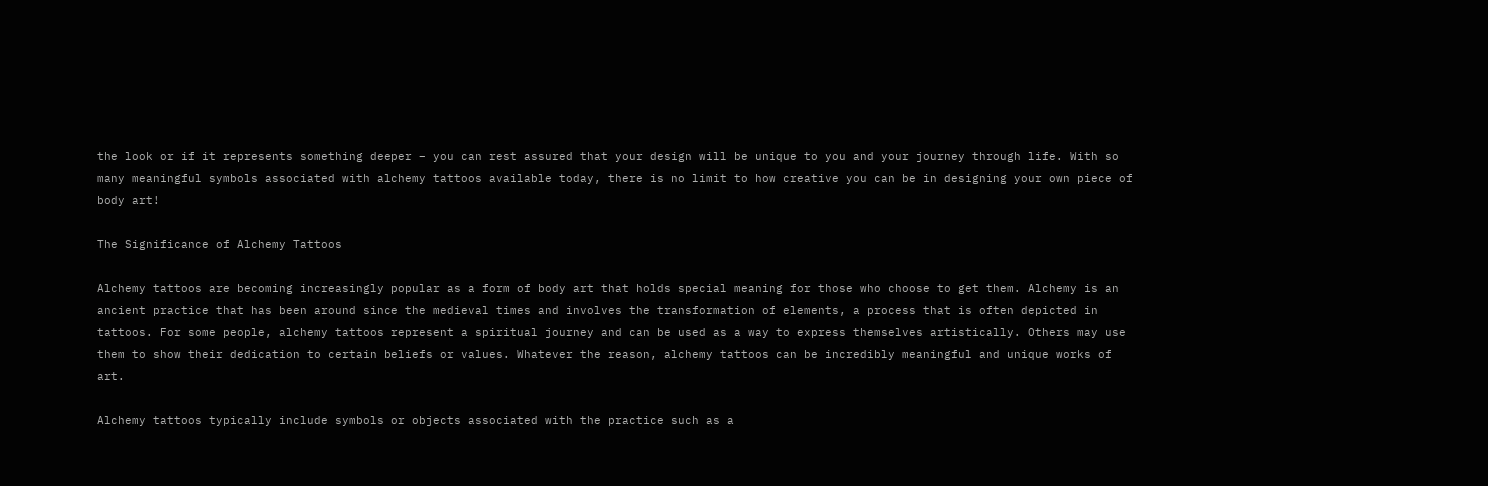the look or if it represents something deeper – you can rest assured that your design will be unique to you and your journey through life. With so many meaningful symbols associated with alchemy tattoos available today, there is no limit to how creative you can be in designing your own piece of body art!

The Significance of Alchemy Tattoos

Alchemy tattoos are becoming increasingly popular as a form of body art that holds special meaning for those who choose to get them. Alchemy is an ancient practice that has been around since the medieval times and involves the transformation of elements, a process that is often depicted in tattoos. For some people, alchemy tattoos represent a spiritual journey and can be used as a way to express themselves artistically. Others may use them to show their dedication to certain beliefs or values. Whatever the reason, alchemy tattoos can be incredibly meaningful and unique works of art.

Alchemy tattoos typically include symbols or objects associated with the practice such as a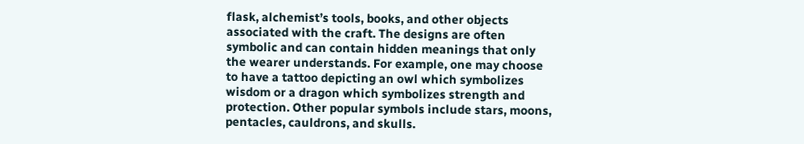flask, alchemist’s tools, books, and other objects associated with the craft. The designs are often symbolic and can contain hidden meanings that only the wearer understands. For example, one may choose to have a tattoo depicting an owl which symbolizes wisdom or a dragon which symbolizes strength and protection. Other popular symbols include stars, moons, pentacles, cauldrons, and skulls.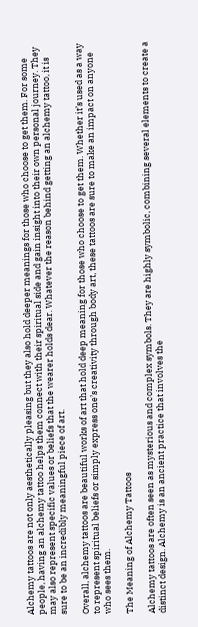Alchemy tattoos are not only aesthetically pleasing but they also hold deeper meanings for those who choose to get them. For some people, having an alchemy tattoo helps them connect with their spiritual side and gain insight into their own personal journey. They may also represent specific values or beliefs that the wearer holds dear. Whatever the reason behind getting an alchemy tattoo, it is sure to be an incredibly meaningful piece of art.

Overall, alchemy tattoos are beautiful works of art that hold deep meaning for those who choose to get them. Whether it’s used as a way to represent spiritual beliefs or simply express one’s creativity through body art, these tattoos are sure to make an impact on anyone who sees them.

The Meaning of Alchemy Tattoos

Alchemy tattoos are often seen as mysterious and complex symbols. They are highly symbolic, combining several elements to create a distinct design. Alchemy is an ancient practice that involves the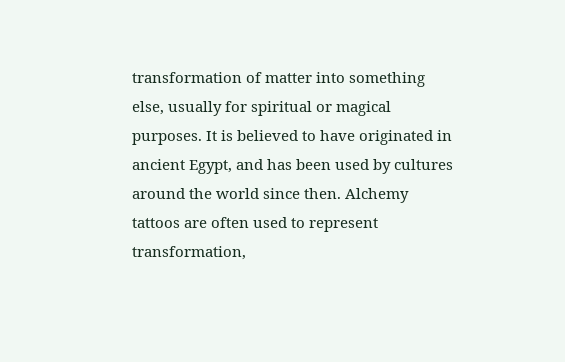transformation of matter into something else, usually for spiritual or magical purposes. It is believed to have originated in ancient Egypt, and has been used by cultures around the world since then. Alchemy tattoos are often used to represent transformation,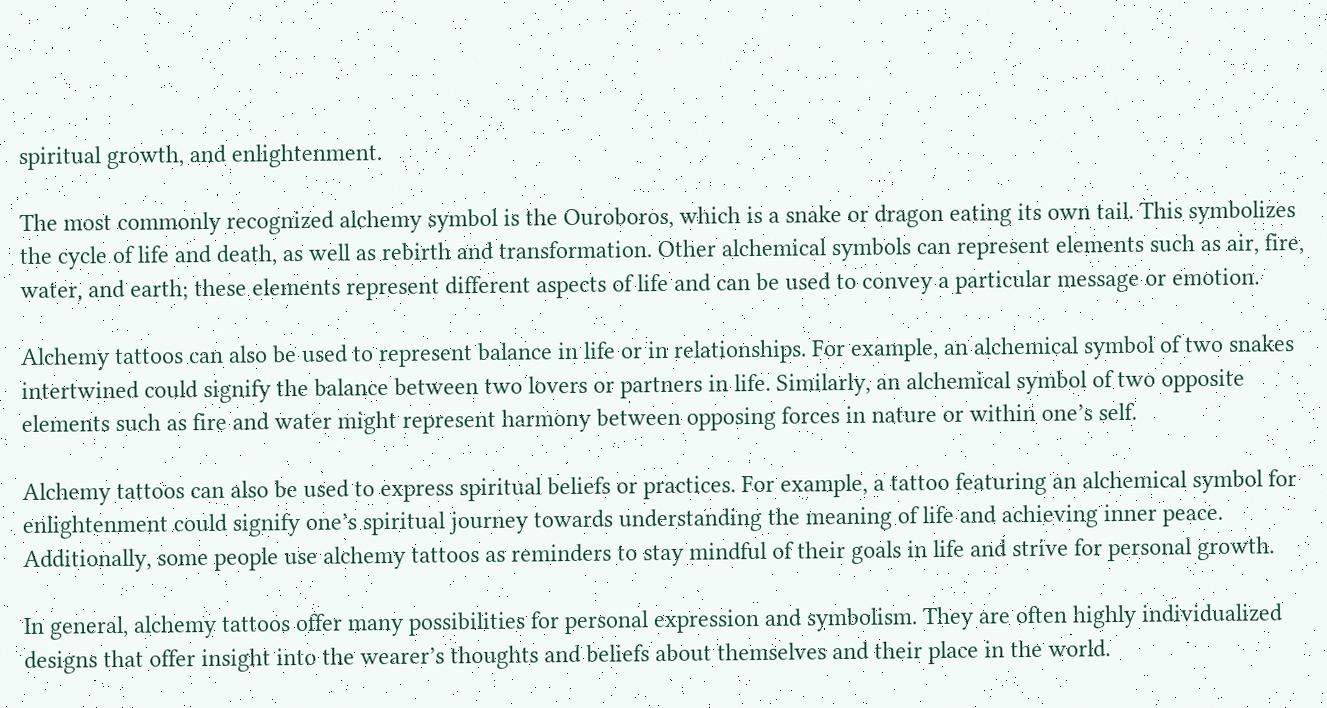spiritual growth, and enlightenment.

The most commonly recognized alchemy symbol is the Ouroboros, which is a snake or dragon eating its own tail. This symbolizes the cycle of life and death, as well as rebirth and transformation. Other alchemical symbols can represent elements such as air, fire, water, and earth; these elements represent different aspects of life and can be used to convey a particular message or emotion.

Alchemy tattoos can also be used to represent balance in life or in relationships. For example, an alchemical symbol of two snakes intertwined could signify the balance between two lovers or partners in life. Similarly, an alchemical symbol of two opposite elements such as fire and water might represent harmony between opposing forces in nature or within one’s self.

Alchemy tattoos can also be used to express spiritual beliefs or practices. For example, a tattoo featuring an alchemical symbol for enlightenment could signify one’s spiritual journey towards understanding the meaning of life and achieving inner peace. Additionally, some people use alchemy tattoos as reminders to stay mindful of their goals in life and strive for personal growth.

In general, alchemy tattoos offer many possibilities for personal expression and symbolism. They are often highly individualized designs that offer insight into the wearer’s thoughts and beliefs about themselves and their place in the world.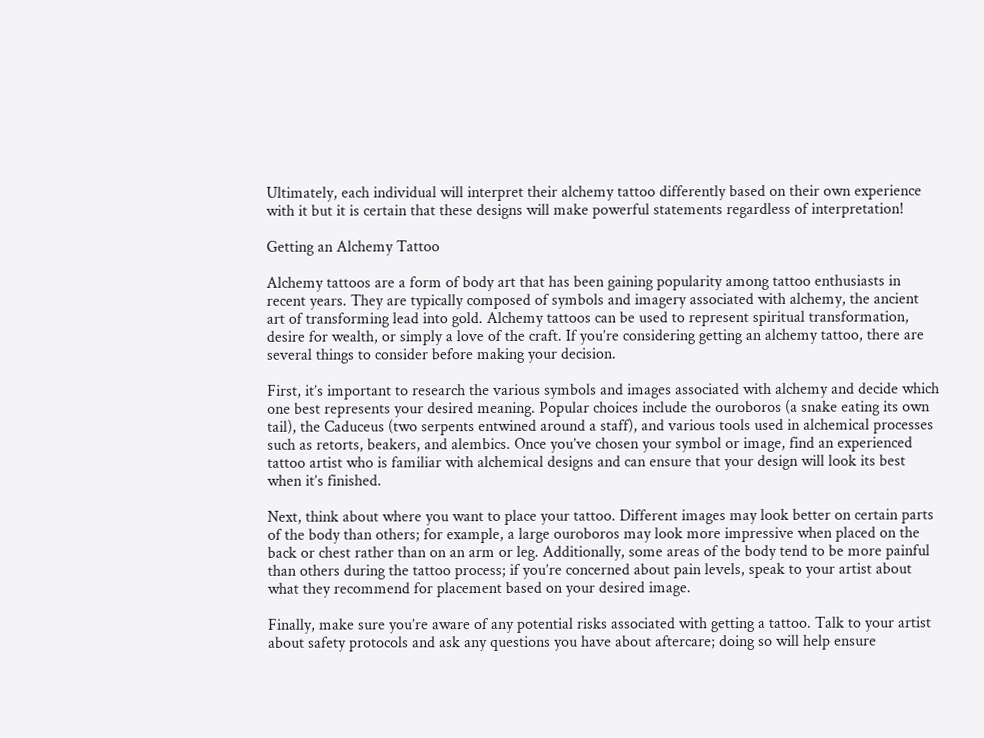Ultimately, each individual will interpret their alchemy tattoo differently based on their own experience with it but it is certain that these designs will make powerful statements regardless of interpretation!

Getting an Alchemy Tattoo

Alchemy tattoos are a form of body art that has been gaining popularity among tattoo enthusiasts in recent years. They are typically composed of symbols and imagery associated with alchemy, the ancient art of transforming lead into gold. Alchemy tattoos can be used to represent spiritual transformation, desire for wealth, or simply a love of the craft. If you’re considering getting an alchemy tattoo, there are several things to consider before making your decision.

First, it’s important to research the various symbols and images associated with alchemy and decide which one best represents your desired meaning. Popular choices include the ouroboros (a snake eating its own tail), the Caduceus (two serpents entwined around a staff), and various tools used in alchemical processes such as retorts, beakers, and alembics. Once you’ve chosen your symbol or image, find an experienced tattoo artist who is familiar with alchemical designs and can ensure that your design will look its best when it’s finished.

Next, think about where you want to place your tattoo. Different images may look better on certain parts of the body than others; for example, a large ouroboros may look more impressive when placed on the back or chest rather than on an arm or leg. Additionally, some areas of the body tend to be more painful than others during the tattoo process; if you’re concerned about pain levels, speak to your artist about what they recommend for placement based on your desired image.

Finally, make sure you’re aware of any potential risks associated with getting a tattoo. Talk to your artist about safety protocols and ask any questions you have about aftercare; doing so will help ensure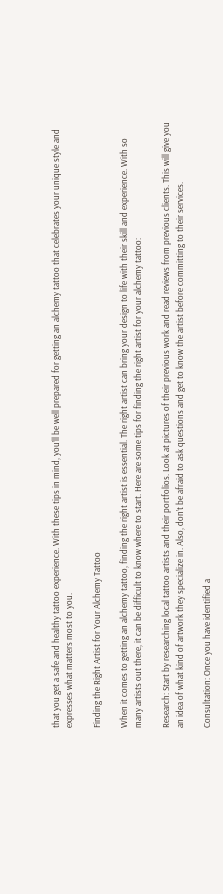that you get a safe and healthy tattoo experience. With these tips in mind, you’ll be well prepared for getting an alchemy tattoo that celebrates your unique style and expresses what matters most to you.

Finding the Right Artist for Your Alchemy Tattoo

When it comes to getting an alchemy tattoo, finding the right artist is essential. The right artist can bring your design to life with their skill and experience. With so many artists out there, it can be difficult to know where to start. Here are some tips for finding the right artist for your alchemy tattoo:

Research: Start by researching local tattoo artists and their portfolios. Look at pictures of their previous work and read reviews from previous clients. This will give you an idea of what kind of artwork they specialize in. Also, don’t be afraid to ask questions and get to know the artist before committing to their services.

Consultation: Once you have identified a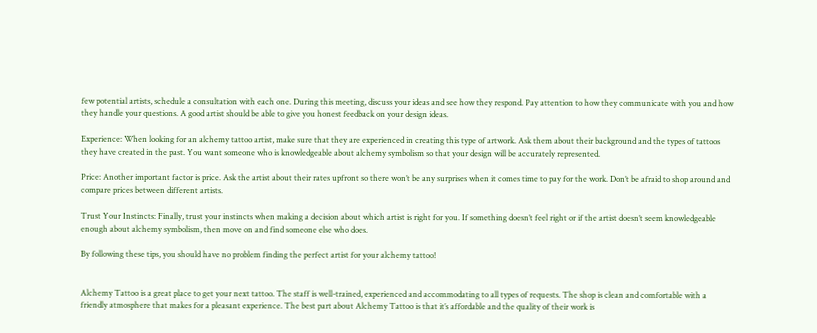few potential artists, schedule a consultation with each one. During this meeting, discuss your ideas and see how they respond. Pay attention to how they communicate with you and how they handle your questions. A good artist should be able to give you honest feedback on your design ideas.

Experience: When looking for an alchemy tattoo artist, make sure that they are experienced in creating this type of artwork. Ask them about their background and the types of tattoos they have created in the past. You want someone who is knowledgeable about alchemy symbolism so that your design will be accurately represented.

Price: Another important factor is price. Ask the artist about their rates upfront so there won’t be any surprises when it comes time to pay for the work. Don’t be afraid to shop around and compare prices between different artists.

Trust Your Instincts: Finally, trust your instincts when making a decision about which artist is right for you. If something doesn’t feel right or if the artist doesn’t seem knowledgeable enough about alchemy symbolism, then move on and find someone else who does.

By following these tips, you should have no problem finding the perfect artist for your alchemy tattoo!


Alchemy Tattoo is a great place to get your next tattoo. The staff is well-trained, experienced and accommodating to all types of requests. The shop is clean and comfortable with a friendly atmosphere that makes for a pleasant experience. The best part about Alchemy Tattoo is that it’s affordable and the quality of their work is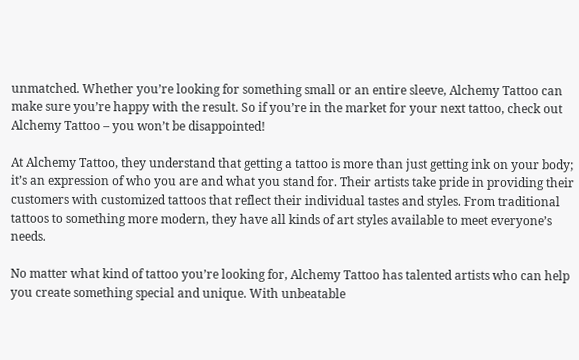unmatched. Whether you’re looking for something small or an entire sleeve, Alchemy Tattoo can make sure you’re happy with the result. So if you’re in the market for your next tattoo, check out Alchemy Tattoo – you won’t be disappointed!

At Alchemy Tattoo, they understand that getting a tattoo is more than just getting ink on your body; it’s an expression of who you are and what you stand for. Their artists take pride in providing their customers with customized tattoos that reflect their individual tastes and styles. From traditional tattoos to something more modern, they have all kinds of art styles available to meet everyone’s needs.

No matter what kind of tattoo you’re looking for, Alchemy Tattoo has talented artists who can help you create something special and unique. With unbeatable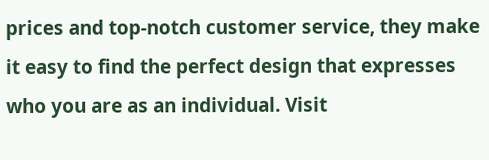prices and top-notch customer service, they make it easy to find the perfect design that expresses who you are as an individual. Visit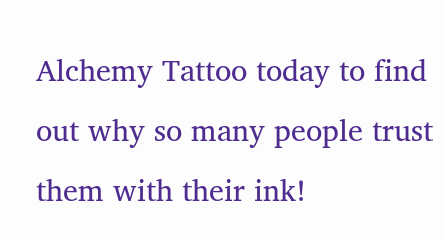Alchemy Tattoo today to find out why so many people trust them with their ink!